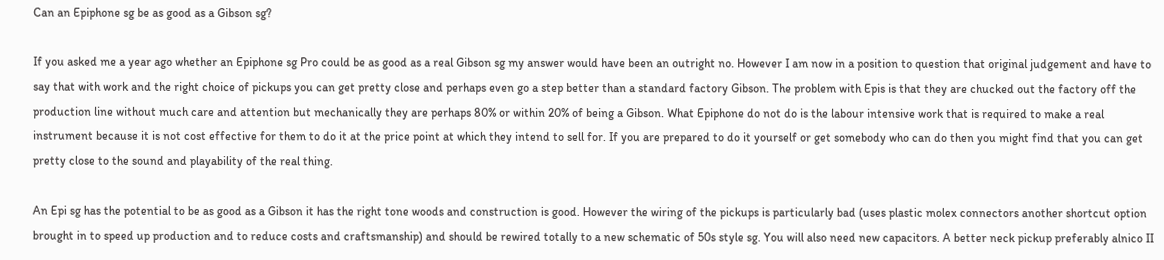Can an Epiphone sg be as good as a Gibson sg?

If you asked me a year ago whether an Epiphone sg Pro could be as good as a real Gibson sg my answer would have been an outright no. However I am now in a position to question that original judgement and have to say that with work and the right choice of pickups you can get pretty close and perhaps even go a step better than a standard factory Gibson. The problem with Epis is that they are chucked out the factory off the production line without much care and attention but mechanically they are perhaps 80% or within 20% of being a Gibson. What Epiphone do not do is the labour intensive work that is required to make a real instrument because it is not cost effective for them to do it at the price point at which they intend to sell for. If you are prepared to do it yourself or get somebody who can do then you might find that you can get pretty close to the sound and playability of the real thing.

An Epi sg has the potential to be as good as a Gibson it has the right tone woods and construction is good. However the wiring of the pickups is particularly bad (uses plastic molex connectors another shortcut option brought in to speed up production and to reduce costs and craftsmanship) and should be rewired totally to a new schematic of 50s style sg. You will also need new capacitors. A better neck pickup preferably alnico II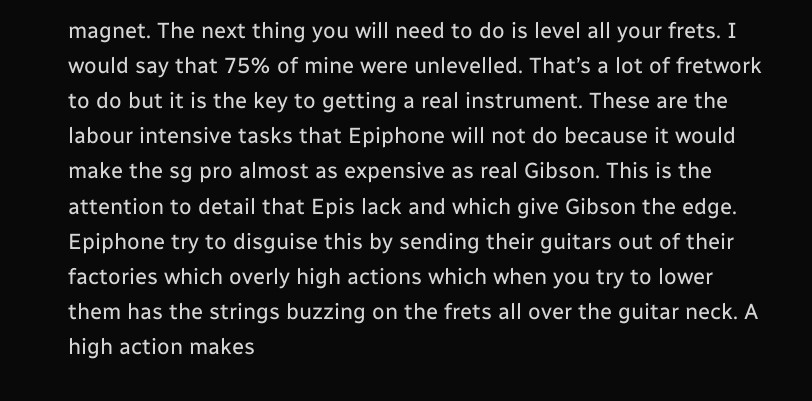magnet. The next thing you will need to do is level all your frets. I would say that 75% of mine were unlevelled. That’s a lot of fretwork to do but it is the key to getting a real instrument. These are the labour intensive tasks that Epiphone will not do because it would make the sg pro almost as expensive as real Gibson. This is the attention to detail that Epis lack and which give Gibson the edge. Epiphone try to disguise this by sending their guitars out of their factories which overly high actions which when you try to lower them has the strings buzzing on the frets all over the guitar neck. A high action makes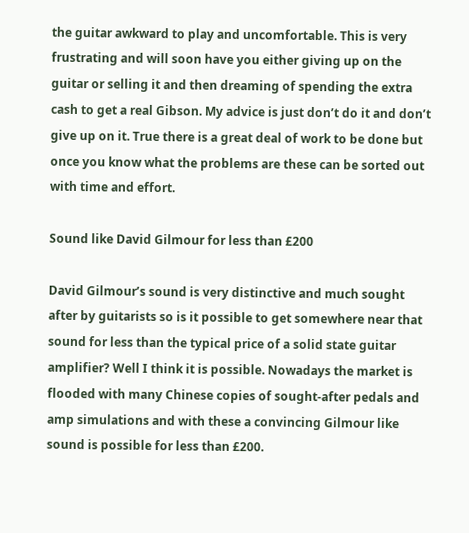the guitar awkward to play and uncomfortable. This is very frustrating and will soon have you either giving up on the guitar or selling it and then dreaming of spending the extra cash to get a real Gibson. My advice is just don’t do it and don’t give up on it. True there is a great deal of work to be done but once you know what the problems are these can be sorted out with time and effort.

Sound like David Gilmour for less than £200

David Gilmour’s sound is very distinctive and much sought after by guitarists so is it possible to get somewhere near that sound for less than the typical price of a solid state guitar amplifier? Well I think it is possible. Nowadays the market is flooded with many Chinese copies of sought-after pedals and amp simulations and with these a convincing Gilmour like sound is possible for less than £200.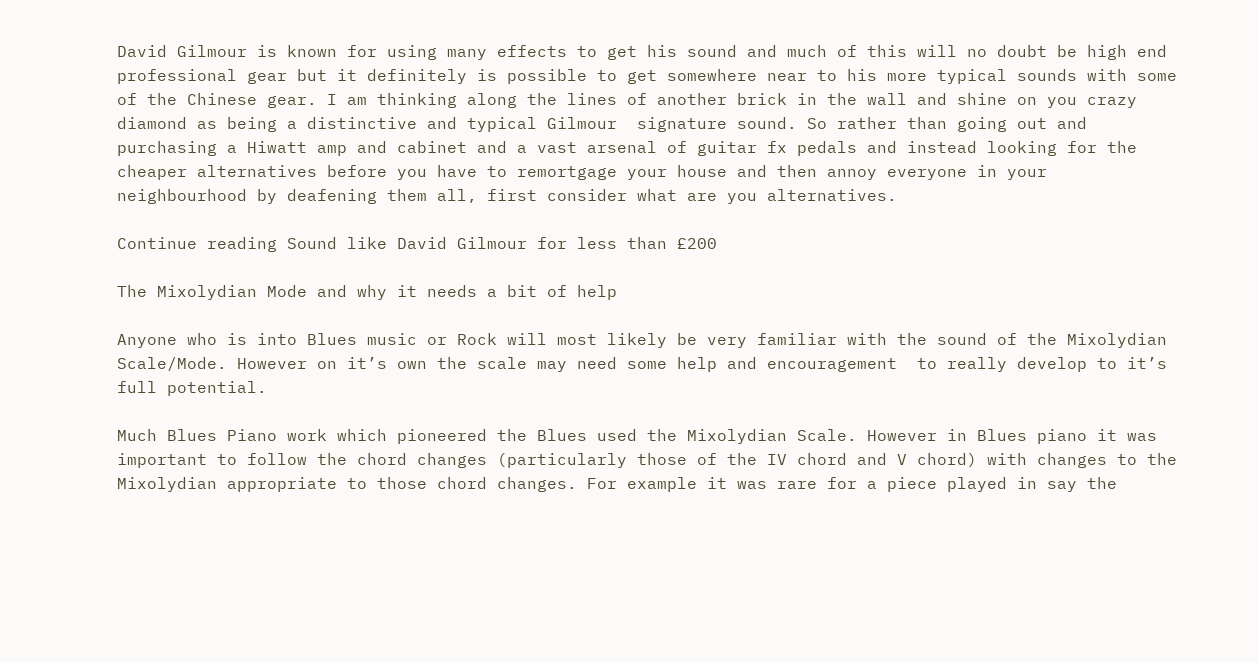David Gilmour is known for using many effects to get his sound and much of this will no doubt be high end professional gear but it definitely is possible to get somewhere near to his more typical sounds with some of the Chinese gear. I am thinking along the lines of another brick in the wall and shine on you crazy diamond as being a distinctive and typical Gilmour  signature sound. So rather than going out and purchasing a Hiwatt amp and cabinet and a vast arsenal of guitar fx pedals and instead looking for the cheaper alternatives before you have to remortgage your house and then annoy everyone in your neighbourhood by deafening them all, first consider what are you alternatives.

Continue reading Sound like David Gilmour for less than £200

The Mixolydian Mode and why it needs a bit of help

Anyone who is into Blues music or Rock will most likely be very familiar with the sound of the Mixolydian Scale/Mode. However on it’s own the scale may need some help and encouragement  to really develop to it’s  full potential.

Much Blues Piano work which pioneered the Blues used the Mixolydian Scale. However in Blues piano it was important to follow the chord changes (particularly those of the IV chord and V chord) with changes to the Mixolydian appropriate to those chord changes. For example it was rare for a piece played in say the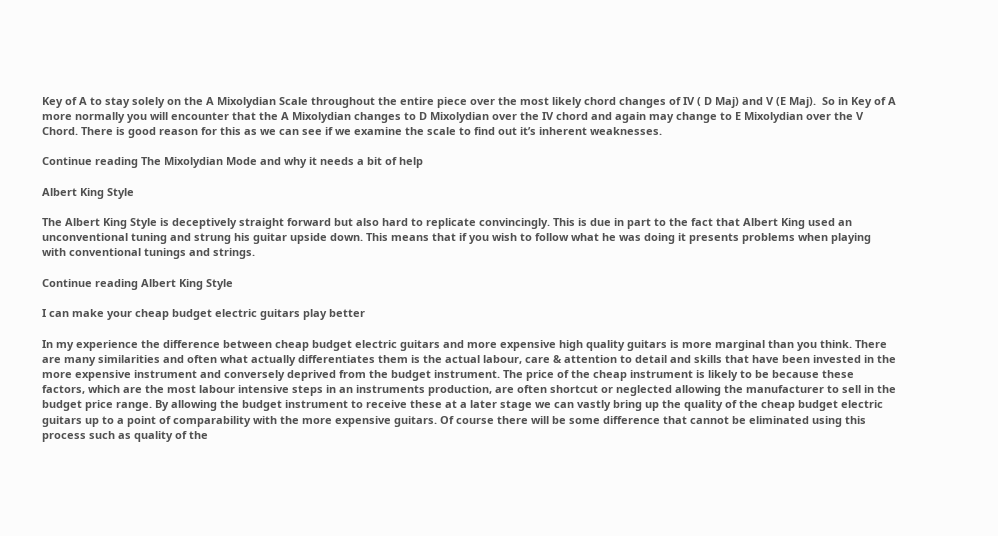Key of A to stay solely on the A Mixolydian Scale throughout the entire piece over the most likely chord changes of IV ( D Maj) and V (E Maj).  So in Key of A more normally you will encounter that the A Mixolydian changes to D Mixolydian over the IV chord and again may change to E Mixolydian over the V Chord. There is good reason for this as we can see if we examine the scale to find out it’s inherent weaknesses.

Continue reading The Mixolydian Mode and why it needs a bit of help

Albert King Style

The Albert King Style is deceptively straight forward but also hard to replicate convincingly. This is due in part to the fact that Albert King used an unconventional tuning and strung his guitar upside down. This means that if you wish to follow what he was doing it presents problems when playing with conventional tunings and strings.

Continue reading Albert King Style

I can make your cheap budget electric guitars play better

In my experience the difference between cheap budget electric guitars and more expensive high quality guitars is more marginal than you think. There are many similarities and often what actually differentiates them is the actual labour, care & attention to detail and skills that have been invested in the more expensive instrument and conversely deprived from the budget instrument. The price of the cheap instrument is likely to be because these factors, which are the most labour intensive steps in an instruments production, are often shortcut or neglected allowing the manufacturer to sell in the budget price range. By allowing the budget instrument to receive these at a later stage we can vastly bring up the quality of the cheap budget electric guitars up to a point of comparability with the more expensive guitars. Of course there will be some difference that cannot be eliminated using this process such as quality of the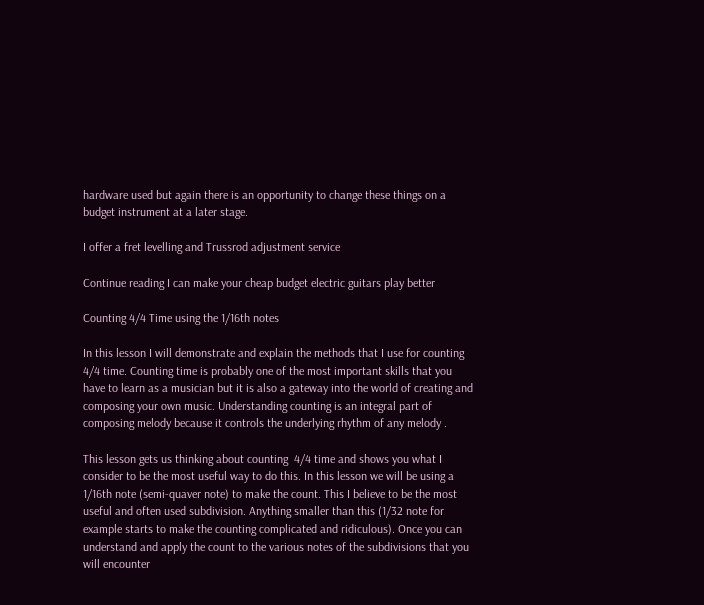hardware used but again there is an opportunity to change these things on a budget instrument at a later stage.

I offer a fret levelling and Trussrod adjustment service

Continue reading I can make your cheap budget electric guitars play better

Counting 4/4 Time using the 1/16th notes

In this lesson I will demonstrate and explain the methods that I use for counting 4/4 time. Counting time is probably one of the most important skills that you have to learn as a musician but it is also a gateway into the world of creating and composing your own music. Understanding counting is an integral part of composing melody because it controls the underlying rhythm of any melody .

This lesson gets us thinking about counting  4/4 time and shows you what I consider to be the most useful way to do this. In this lesson we will be using a 1/16th note (semi-quaver note) to make the count. This I believe to be the most useful and often used subdivision. Anything smaller than this (1/32 note for example starts to make the counting complicated and ridiculous). Once you can understand and apply the count to the various notes of the subdivisions that you will encounter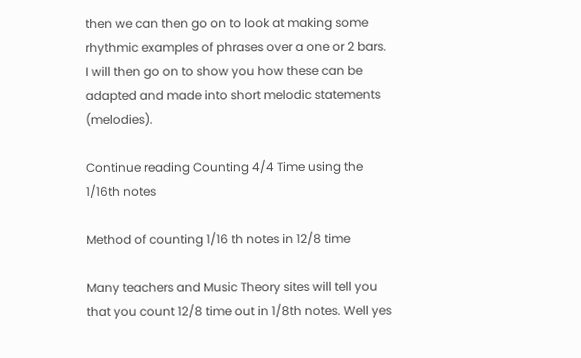then we can then go on to look at making some rhythmic examples of phrases over a one or 2 bars. I will then go on to show you how these can be adapted and made into short melodic statements (melodies).

Continue reading Counting 4/4 Time using the 1/16th notes

Method of counting 1/16 th notes in 12/8 time

Many teachers and Music Theory sites will tell you that you count 12/8 time out in 1/8th notes. Well yes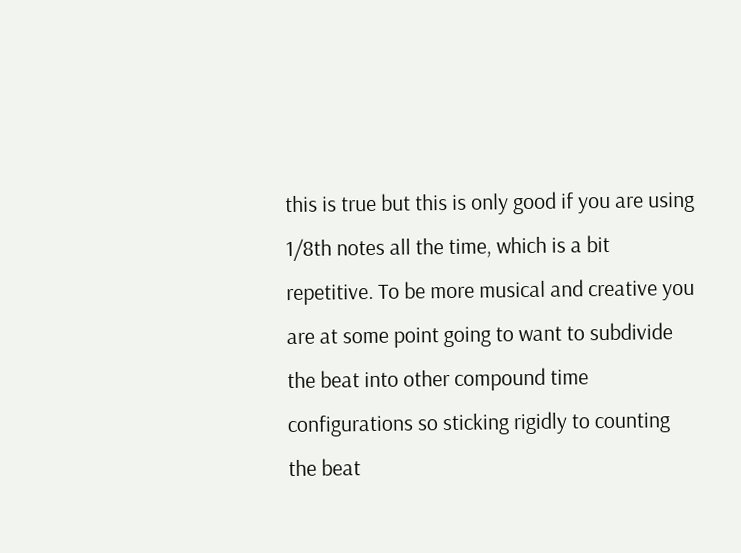this is true but this is only good if you are using 1/8th notes all the time, which is a bit repetitive. To be more musical and creative you are at some point going to want to subdivide  the beat into other compound time configurations so sticking rigidly to counting the beat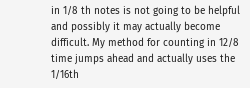in 1/8 th notes is not going to be helpful and possibly it may actually become difficult. My method for counting in 12/8 time jumps ahead and actually uses the 1/16th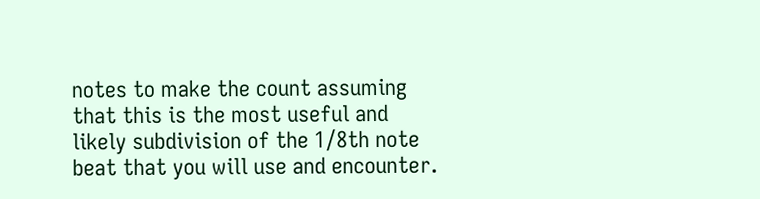notes to make the count assuming that this is the most useful and likely subdivision of the 1/8th note beat that you will use and encounter.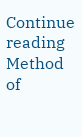Continue reading Method of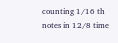counting 1/16 th notes in 12/8 time